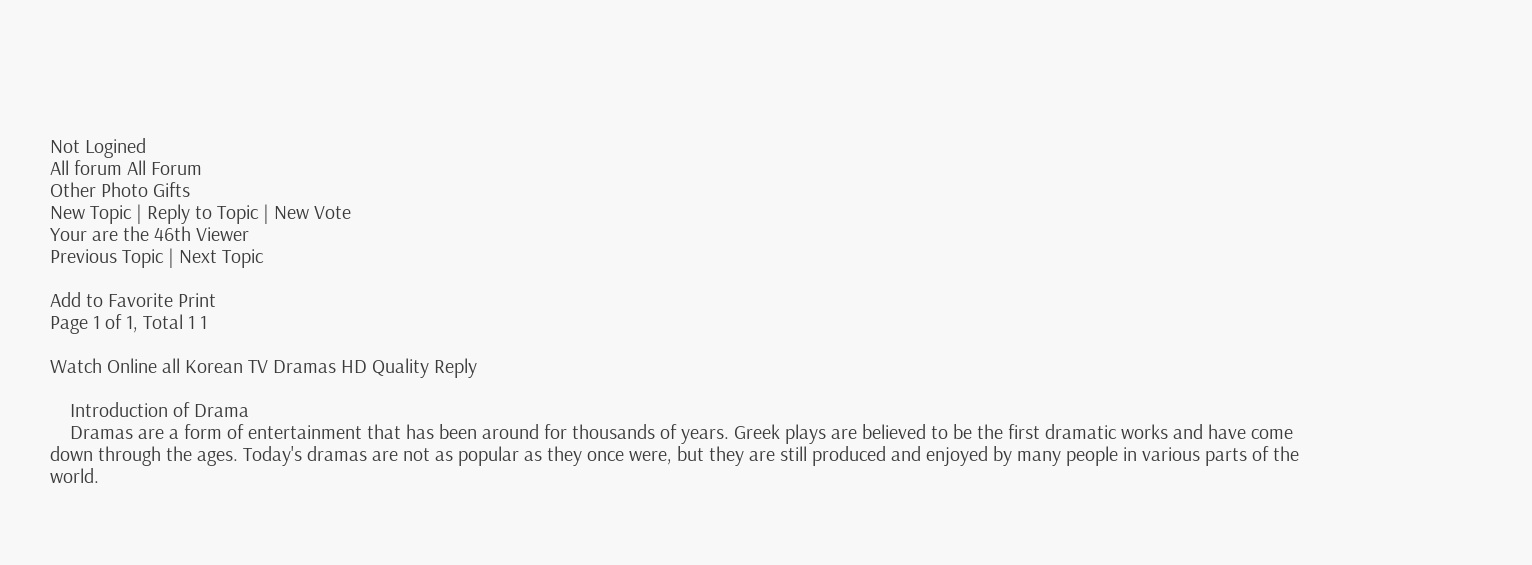Not Logined
All forum All Forum
Other Photo Gifts
New Topic | Reply to Topic | New Vote
Your are the 46th Viewer
Previous Topic | Next Topic

Add to Favorite Print
Page 1 of 1, Total 1 1

Watch Online all Korean TV Dramas HD Quality Reply

    Introduction of Drama
    Dramas are a form of entertainment that has been around for thousands of years. Greek plays are believed to be the first dramatic works and have come down through the ages. Today's dramas are not as popular as they once were, but they are still produced and enjoyed by many people in various parts of the world.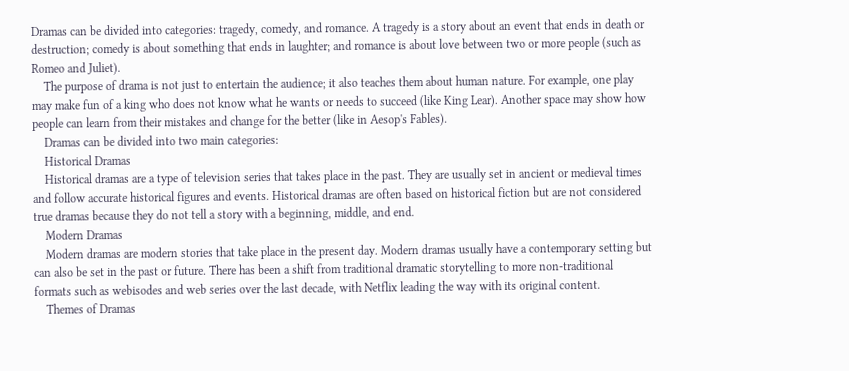Dramas can be divided into categories: tragedy, comedy, and romance. A tragedy is a story about an event that ends in death or destruction; comedy is about something that ends in laughter; and romance is about love between two or more people (such as Romeo and Juliet).
    The purpose of drama is not just to entertain the audience; it also teaches them about human nature. For example, one play may make fun of a king who does not know what he wants or needs to succeed (like King Lear). Another space may show how people can learn from their mistakes and change for the better (like in Aesop's Fables).
    Dramas can be divided into two main categories:
    Historical Dramas
    Historical dramas are a type of television series that takes place in the past. They are usually set in ancient or medieval times and follow accurate historical figures and events. Historical dramas are often based on historical fiction but are not considered true dramas because they do not tell a story with a beginning, middle, and end.
    Modern Dramas
    Modern dramas are modern stories that take place in the present day. Modern dramas usually have a contemporary setting but can also be set in the past or future. There has been a shift from traditional dramatic storytelling to more non-traditional formats such as webisodes and web series over the last decade, with Netflix leading the way with its original content.
    Themes of Dramas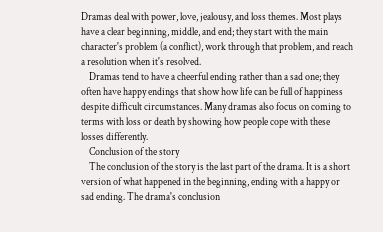Dramas deal with power, love, jealousy, and loss themes. Most plays have a clear beginning, middle, and end; they start with the main character's problem (a conflict), work through that problem, and reach a resolution when it's resolved.
    Dramas tend to have a cheerful ending rather than a sad one; they often have happy endings that show how life can be full of happiness despite difficult circumstances. Many dramas also focus on coming to terms with loss or death by showing how people cope with these losses differently.
    Conclusion of the story
    The conclusion of the story is the last part of the drama. It is a short version of what happened in the beginning, ending with a happy or sad ending. The drama's conclusion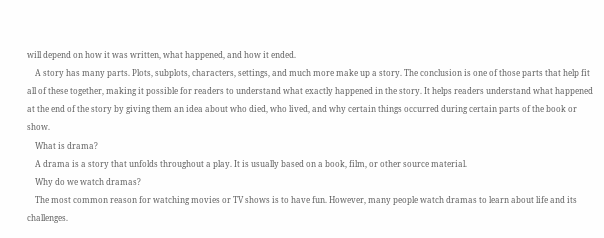will depend on how it was written, what happened, and how it ended.
    A story has many parts. Plots, subplots, characters, settings, and much more make up a story. The conclusion is one of those parts that help fit all of these together, making it possible for readers to understand what exactly happened in the story. It helps readers understand what happened at the end of the story by giving them an idea about who died, who lived, and why certain things occurred during certain parts of the book or show.
    What is drama?
    A drama is a story that unfolds throughout a play. It is usually based on a book, film, or other source material.
    Why do we watch dramas?
    The most common reason for watching movies or TV shows is to have fun. However, many people watch dramas to learn about life and its challenges.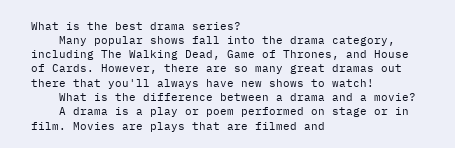What is the best drama series?
    Many popular shows fall into the drama category, including The Walking Dead, Game of Thrones, and House of Cards. However, there are so many great dramas out there that you'll always have new shows to watch!
    What is the difference between a drama and a movie?
    A drama is a play or poem performed on stage or in film. Movies are plays that are filmed and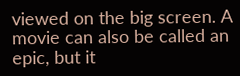viewed on the big screen. A movie can also be called an epic, but it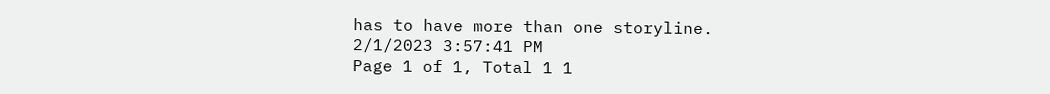has to have more than one storyline.
2/1/2023 3:57:41 PM
Page 1 of 1, Total 1 1